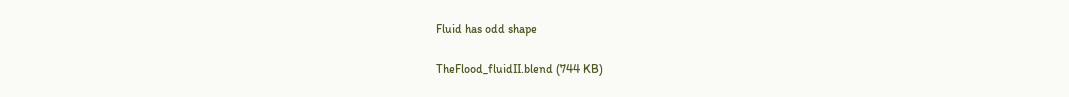Fluid has odd shape

TheFlood_fluidII.blend (744 KB)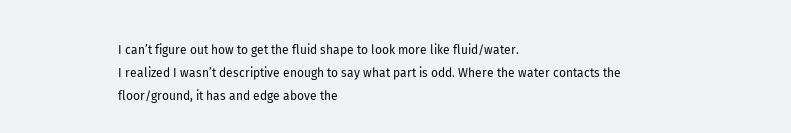I can’t figure out how to get the fluid shape to look more like fluid/water.
I realized I wasn’t descriptive enough to say what part is odd. Where the water contacts the floor/ground, it has and edge above the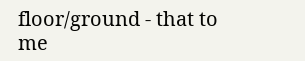floor/ground - that to me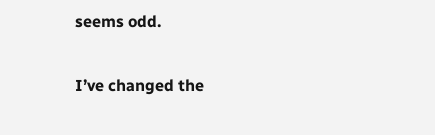seems odd.

I’ve changed the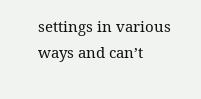settings in various ways and can’t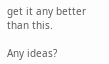get it any better than this.

Any ideas?